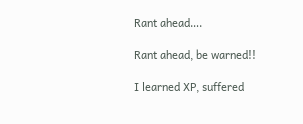Rant ahead….

Rant ahead, be warned!!

I learned XP, suffered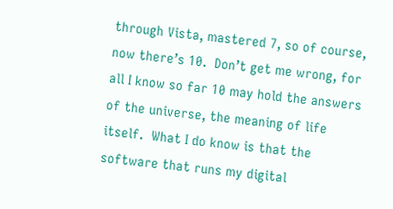through Vista, mastered 7, so of course, now there’s 10.  Don’t get me wrong, for all I know so far 10 may hold the answers of the universe, the meaning of life itself.  What I do know is that the software that runs my digital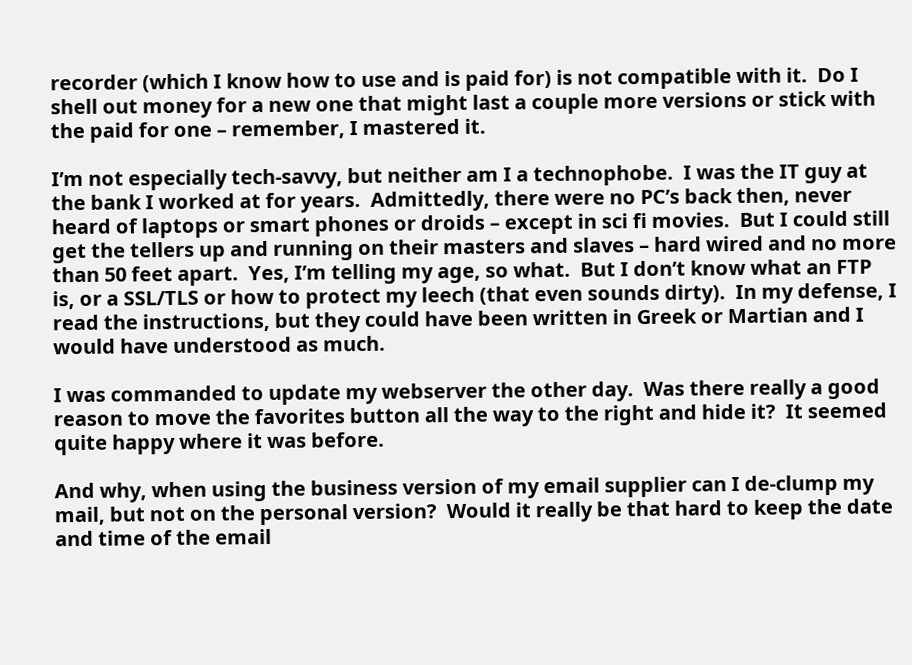recorder (which I know how to use and is paid for) is not compatible with it.  Do I shell out money for a new one that might last a couple more versions or stick with the paid for one – remember, I mastered it.

I’m not especially tech-savvy, but neither am I a technophobe.  I was the IT guy at the bank I worked at for years.  Admittedly, there were no PC’s back then, never heard of laptops or smart phones or droids – except in sci fi movies.  But I could still get the tellers up and running on their masters and slaves – hard wired and no more than 50 feet apart.  Yes, I’m telling my age, so what.  But I don’t know what an FTP is, or a SSL/TLS or how to protect my leech (that even sounds dirty).  In my defense, I read the instructions, but they could have been written in Greek or Martian and I would have understood as much.

I was commanded to update my webserver the other day.  Was there really a good reason to move the favorites button all the way to the right and hide it?  It seemed quite happy where it was before.

And why, when using the business version of my email supplier can I de-clump my mail, but not on the personal version?  Would it really be that hard to keep the date and time of the email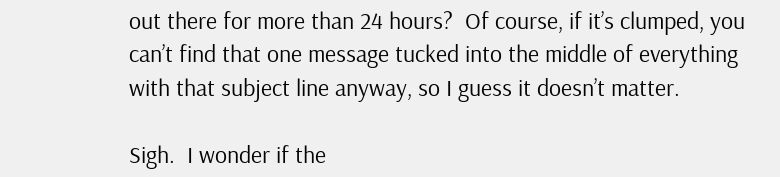out there for more than 24 hours?  Of course, if it’s clumped, you can’t find that one message tucked into the middle of everything with that subject line anyway, so I guess it doesn’t matter.

Sigh.  I wonder if the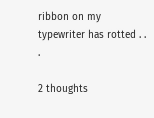ribbon on my typewriter has rotted . . .

2 thoughts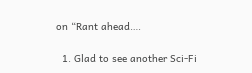on “Rant ahead….

  1. Glad to see another Sci-Fi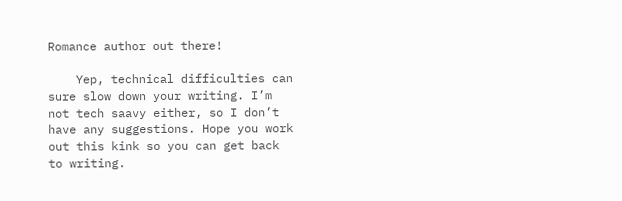Romance author out there!

    Yep, technical difficulties can sure slow down your writing. I’m not tech saavy either, so I don’t have any suggestions. Hope you work out this kink so you can get back to writing.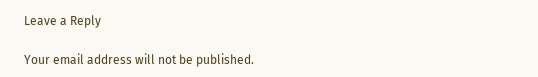Leave a Reply

Your email address will not be published.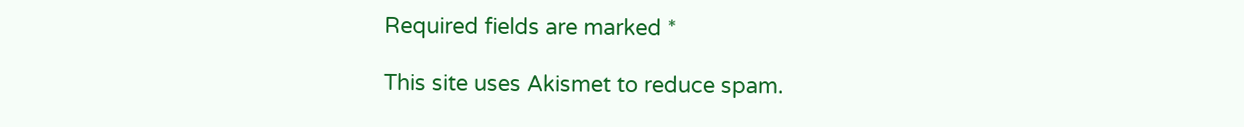Required fields are marked *

This site uses Akismet to reduce spam.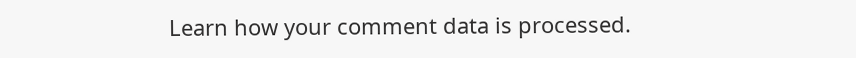Learn how your comment data is processed.